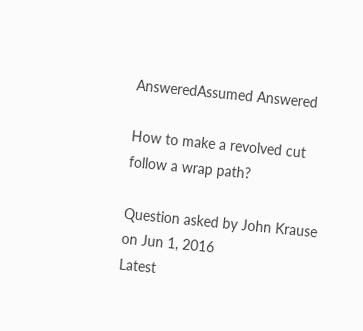AnsweredAssumed Answered

How to make a revolved cut follow a wrap path?

Question asked by John Krause on Jun 1, 2016
Latest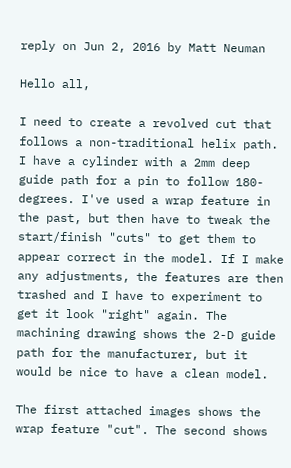reply on Jun 2, 2016 by Matt Neuman

Hello all,

I need to create a revolved cut that follows a non-traditional helix path. I have a cylinder with a 2mm deep guide path for a pin to follow 180-degrees. I've used a wrap feature in the past, but then have to tweak the start/finish "cuts" to get them to appear correct in the model. If I make any adjustments, the features are then trashed and I have to experiment to get it look "right" again. The machining drawing shows the 2-D guide path for the manufacturer, but it would be nice to have a clean model.

The first attached images shows the wrap feature "cut". The second shows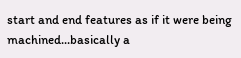start and end features as if it were being machined...basically a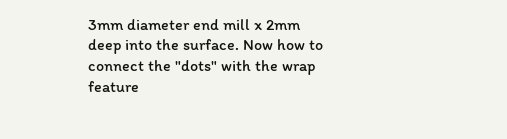3mm diameter end mill x 2mm deep into the surface. Now how to connect the "dots" with the wrap feature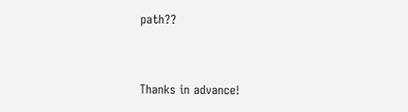path??


Thanks in advance!